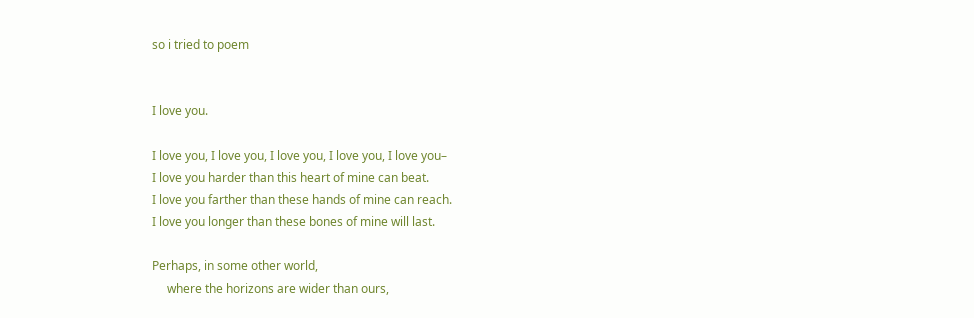so i tried to poem


I love you.

I love you, I love you, I love you, I love you, I love you–
I love you harder than this heart of mine can beat.
I love you farther than these hands of mine can reach.
I love you longer than these bones of mine will last.

Perhaps, in some other world,
     where the horizons are wider than ours,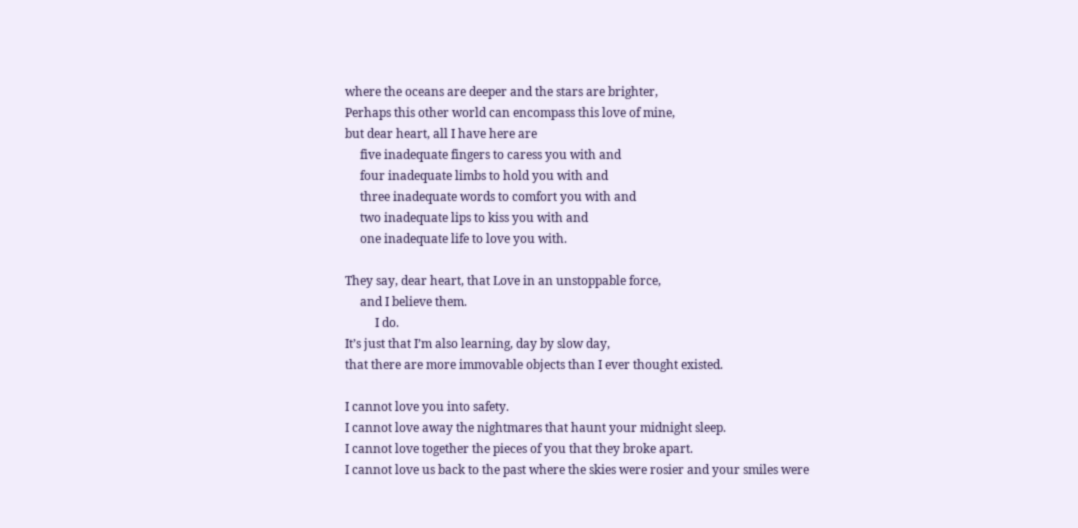where the oceans are deeper and the stars are brighter,
Perhaps this other world can encompass this love of mine,
but dear heart, all I have here are
     five inadequate fingers to caress you with and
     four inadequate limbs to hold you with and
     three inadequate words to comfort you with and
     two inadequate lips to kiss you with and
     one inadequate life to love you with.

They say, dear heart, that Love in an unstoppable force,
     and I believe them.
          I do.
It’s just that I’m also learning, day by slow day,
that there are more immovable objects than I ever thought existed.

I cannot love you into safety.
I cannot love away the nightmares that haunt your midnight sleep.
I cannot love together the pieces of you that they broke apart.
I cannot love us back to the past where the skies were rosier and your smiles were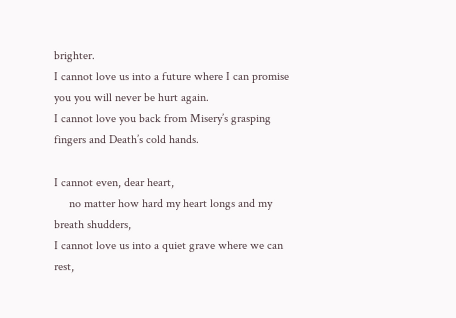brighter.
I cannot love us into a future where I can promise you you will never be hurt again.
I cannot love you back from Misery’s grasping fingers and Death’s cold hands.

I cannot even, dear heart,
     no matter how hard my heart longs and my breath shudders,
I cannot love us into a quiet grave where we can rest,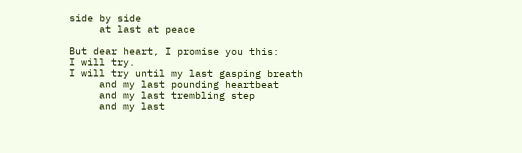side by side
     at last at peace

But dear heart, I promise you this:
I will try.
I will try until my last gasping breath
     and my last pounding heartbeat
     and my last trembling step
     and my last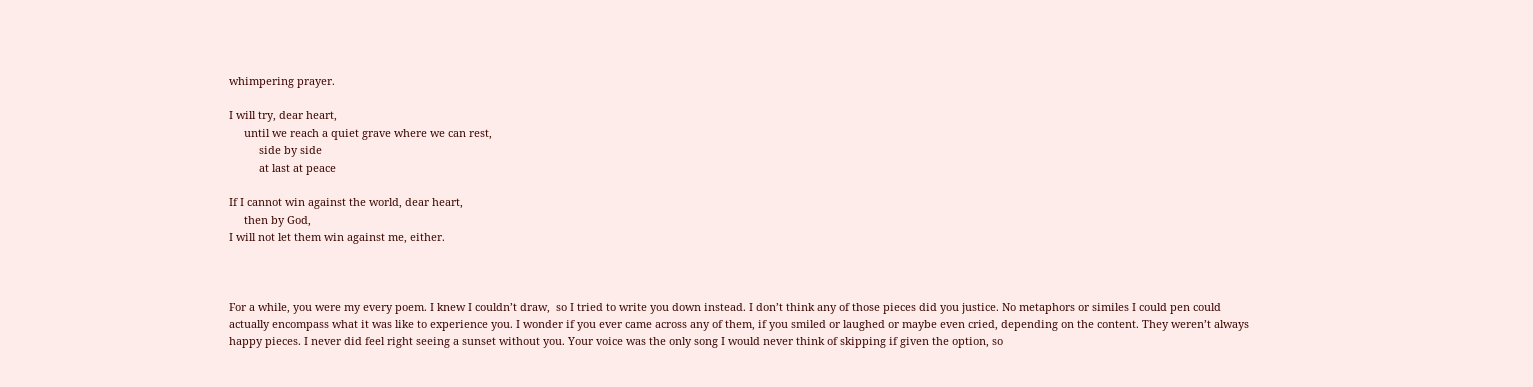whimpering prayer.

I will try, dear heart,
     until we reach a quiet grave where we can rest,
          side by side
          at last at peace

If I cannot win against the world, dear heart,
     then by God,
I will not let them win against me, either.



For a while, you were my every poem. I knew I couldn’t draw,  so I tried to write you down instead. I don’t think any of those pieces did you justice. No metaphors or similes I could pen could actually encompass what it was like to experience you. I wonder if you ever came across any of them, if you smiled or laughed or maybe even cried, depending on the content. They weren’t always happy pieces. I never did feel right seeing a sunset without you. Your voice was the only song I would never think of skipping if given the option, so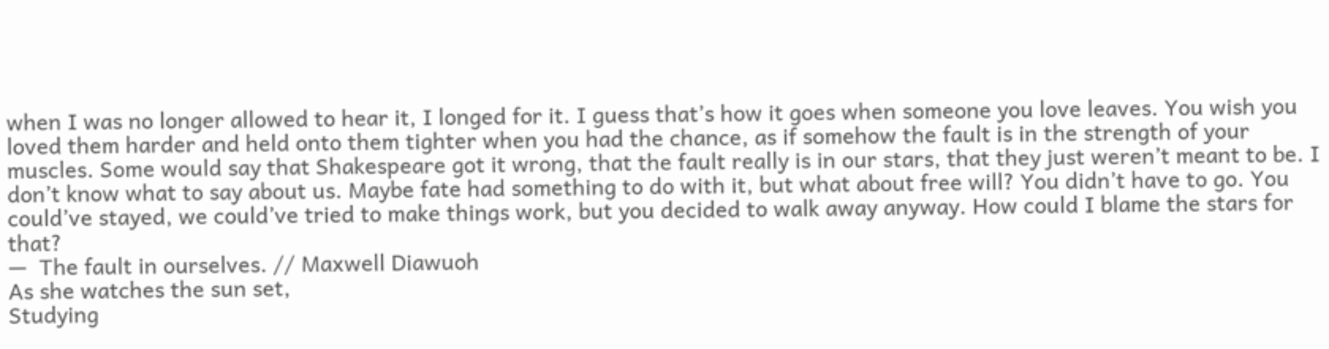when I was no longer allowed to hear it, I longed for it. I guess that’s how it goes when someone you love leaves. You wish you loved them harder and held onto them tighter when you had the chance, as if somehow the fault is in the strength of your muscles. Some would say that Shakespeare got it wrong, that the fault really is in our stars, that they just weren’t meant to be. I don’t know what to say about us. Maybe fate had something to do with it, but what about free will? You didn’t have to go. You could’ve stayed, we could’ve tried to make things work, but you decided to walk away anyway. How could I blame the stars for that?
—  The fault in ourselves. // Maxwell Diawuoh
As she watches the sun set,
Studying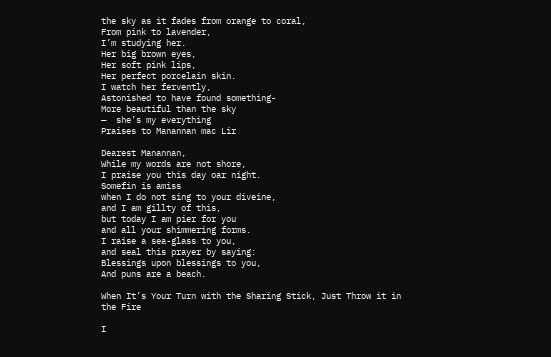the sky as it fades from orange to coral,
From pink to lavender,
I’m studying her.
Her big brown eyes,
Her soft pink lips,
Her perfect porcelain skin.
I watch her fervently,
Astonished to have found something-
More beautiful than the sky
—  she’s my everything
Praises to Manannan mac Lir

Dearest Manannan,
While my words are not shore,
I praise you this day oar night.
Somefin is amiss
when I do not sing to your diveine,
and I am gillty of this,
but today I am pier for you
and all your shimmering forms.
I raise a sea-glass to you,
and seal this prayer by saying:
Blessings upon blessings to you,
And puns are a beach.

When It’s Your Turn with the Sharing Stick, Just Throw it in the Fire

I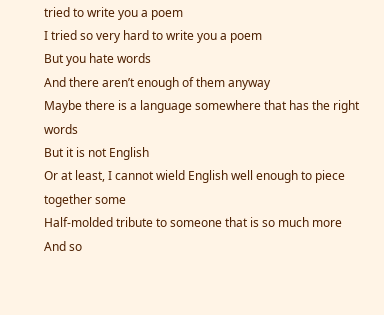tried to write you a poem
I tried so very hard to write you a poem
But you hate words
And there aren’t enough of them anyway
Maybe there is a language somewhere that has the right words
But it is not English
Or at least, I cannot wield English well enough to piece together some
Half-molded tribute to someone that is so much more
And so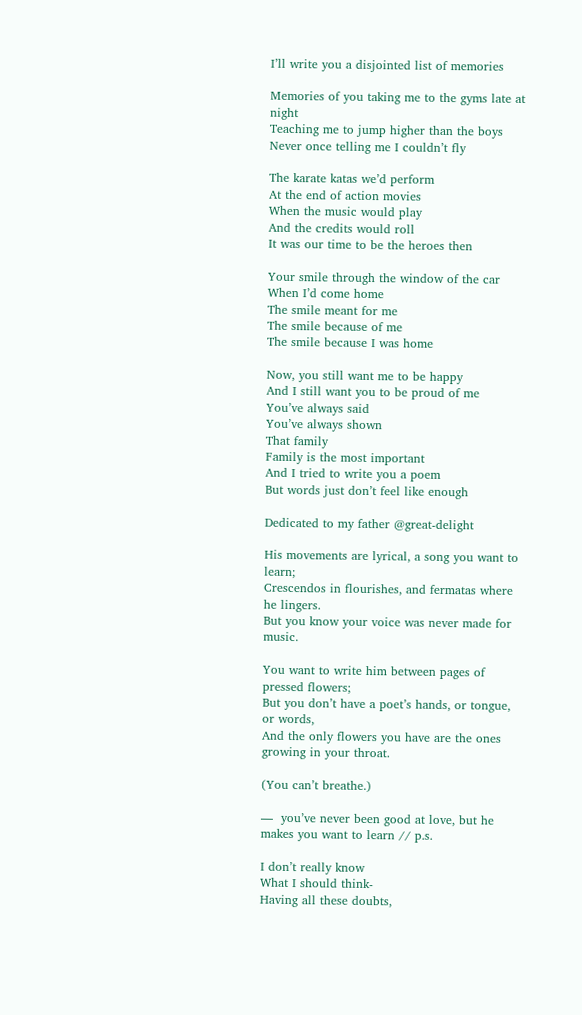I’ll write you a disjointed list of memories

Memories of you taking me to the gyms late at night
Teaching me to jump higher than the boys
Never once telling me I couldn’t fly

The karate katas we’d perform
At the end of action movies
When the music would play
And the credits would roll
It was our time to be the heroes then

Your smile through the window of the car
When I’d come home
The smile meant for me
The smile because of me
The smile because I was home

Now, you still want me to be happy
And I still want you to be proud of me
You’ve always said
You’ve always shown
That family
Family is the most important
And I tried to write you a poem
But words just don’t feel like enough

Dedicated to my father @great-delight

His movements are lyrical, a song you want to learn;
Crescendos in flourishes, and fermatas where he lingers.
But you know your voice was never made for music.

You want to write him between pages of pressed flowers;
But you don’t have a poet’s hands, or tongue, or words,
And the only flowers you have are the ones growing in your throat.

(You can’t breathe.)

—  you’ve never been good at love, but he makes you want to learn // p.s.

I don’t really know
What I should think-
Having all these doubts,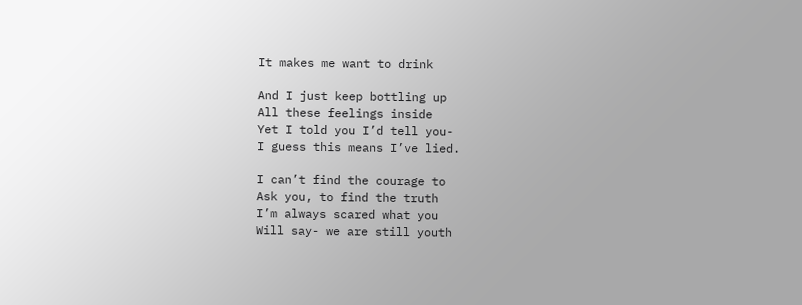It makes me want to drink

And I just keep bottling up
All these feelings inside
Yet I told you I’d tell you-
I guess this means I’ve lied.

I can’t find the courage to
Ask you, to find the truth
I’m always scared what you
Will say- we are still youth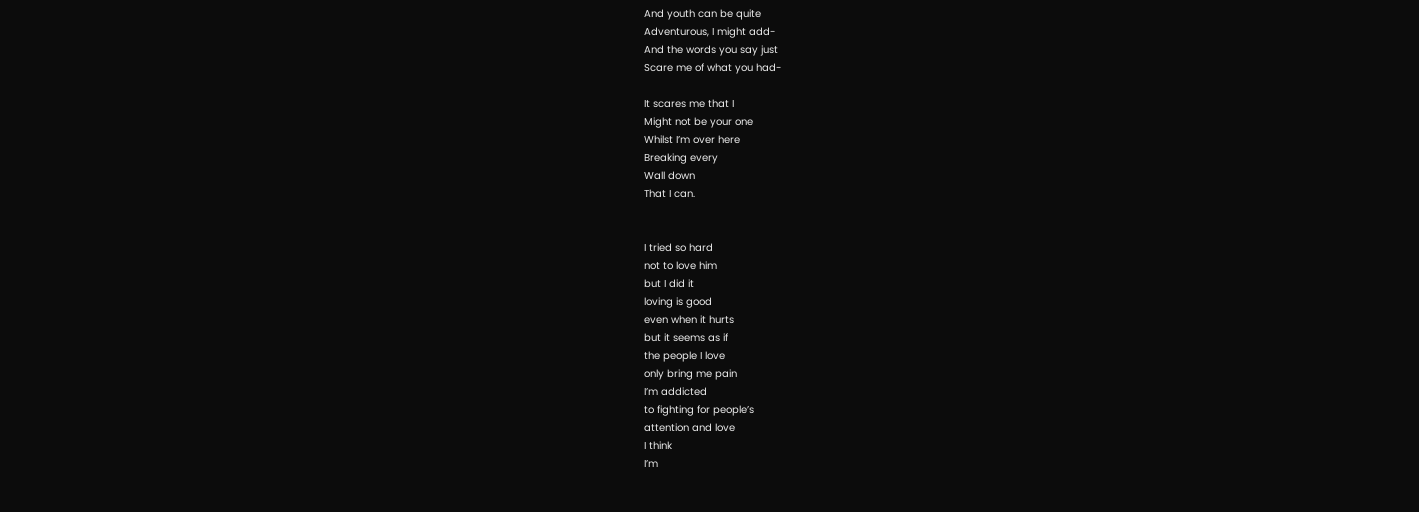And youth can be quite
Adventurous, I might add-
And the words you say just
Scare me of what you had-

It scares me that I
Might not be your one
Whilst I’m over here
Breaking every
Wall down
That I can.


I tried so hard
not to love him
but I did it
loving is good
even when it hurts
but it seems as if
the people I love
only bring me pain
I’m addicted
to fighting for people’s
attention and love
I think
I’m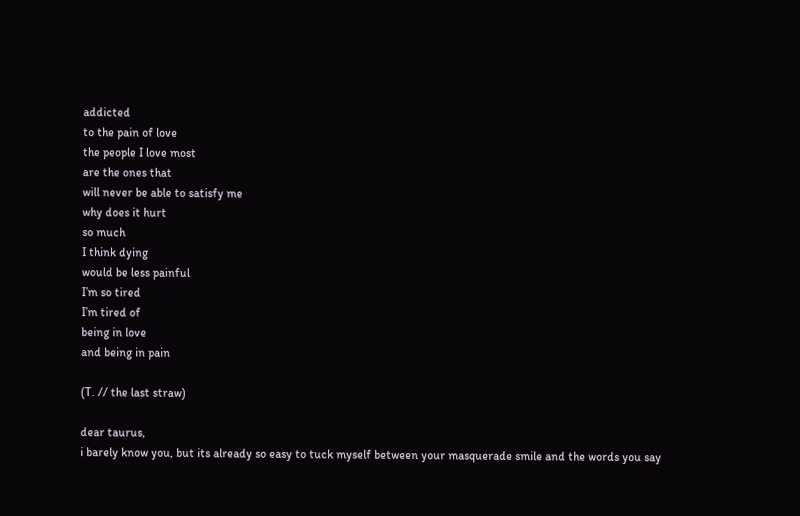addicted
to the pain of love
the people I love most
are the ones that
will never be able to satisfy me
why does it hurt
so much
I think dying
would be less painful
I’m so tired
I’m tired of
being in love
and being in pain

(T. // the last straw)

dear taurus,
i barely know you, but its already so easy to tuck myself between your masquerade smile and the words you say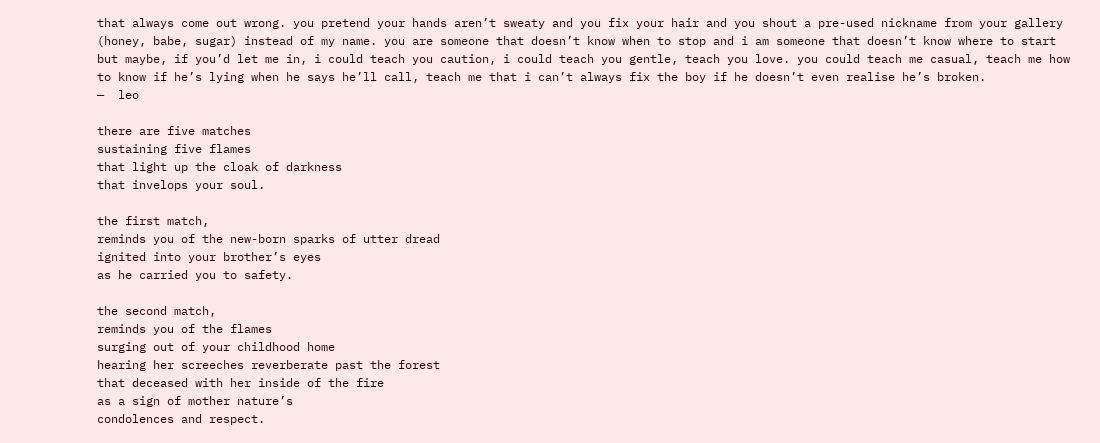that always come out wrong. you pretend your hands aren’t sweaty and you fix your hair and you shout a pre-used nickname from your gallery (honey, babe, sugar) instead of my name. you are someone that doesn’t know when to stop and i am someone that doesn’t know where to start but maybe, if you’d let me in, i could teach you caution, i could teach you gentle, teach you love. you could teach me casual, teach me how to know if he’s lying when he says he’ll call, teach me that i can’t always fix the boy if he doesn’t even realise he’s broken.
—  leo

there are five matches
sustaining five flames
that light up the cloak of darkness
that invelops your soul.

the first match,
reminds you of the new-born sparks of utter dread
ignited into your brother’s eyes
as he carried you to safety.

the second match,
reminds you of the flames
surging out of your childhood home
hearing her screeches reverberate past the forest
that deceased with her inside of the fire
as a sign of mother nature’s
condolences and respect.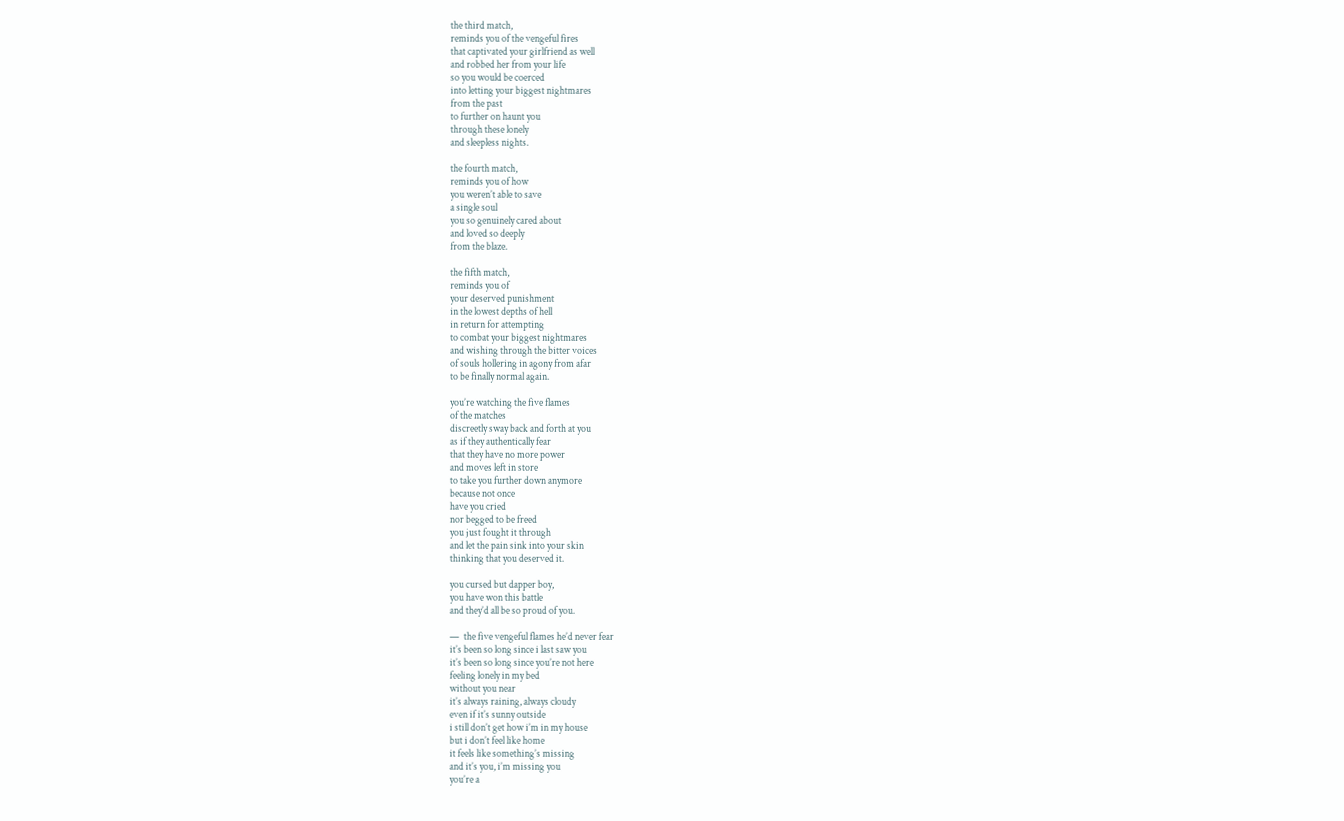the third match,
reminds you of the vengeful fires
that captivated your girlfriend as well
and robbed her from your life
so you would be coerced
into letting your biggest nightmares
from the past
to further on haunt you
through these lonely
and sleepless nights.

the fourth match,
reminds you of how
you weren’t able to save
a single soul
you so genuinely cared about
and loved so deeply
from the blaze.

the fifth match,
reminds you of
your deserved punishment
in the lowest depths of hell
in return for attempting
to combat your biggest nightmares
and wishing through the bitter voices
of souls hollering in agony from afar
to be finally normal again.

you’re watching the five flames
of the matches
discreetly sway back and forth at you
as if they authentically fear
that they have no more power
and moves left in store
to take you further down anymore
because not once
have you cried
nor begged to be freed
you just fought it through
and let the pain sink into your skin
thinking that you deserved it.

you cursed but dapper boy,
you have won this battle
and they’d all be so proud of you.

—  the five vengeful flames he’d never fear
it’s been so long since i last saw you
it’s been so long since you’re not here
feeling lonely in my bed
without you near
it’s always raining, always cloudy
even if it’s sunny outside
i still don’t get how i’m in my house
but i don’t feel like home
it feels like something’s missing
and it’s you, i’m missing you
you’re a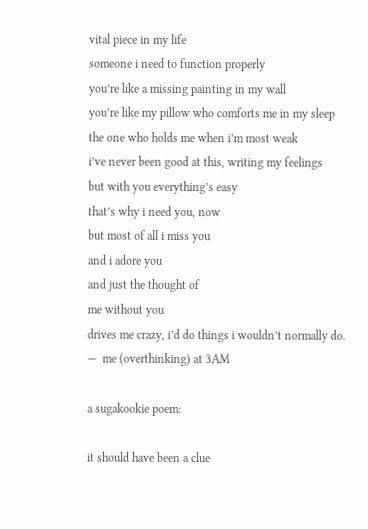vital piece in my life
someone i need to function properly
you’re like a missing painting in my wall
you’re like my pillow who comforts me in my sleep
the one who holds me when i’m most weak
i’ve never been good at this, writing my feelings
but with you everything’s easy
that’s why i need you, now
but most of all i miss you
and i adore you
and just the thought of
me without you
drives me crazy, i’d do things i wouldn’t normally do.
—  me (overthinking) at 3AM

a sugakookie poem:

it should have been a clue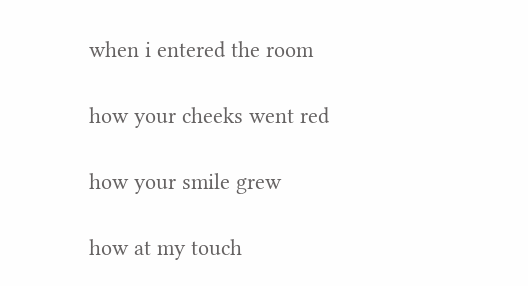when i entered the room

how your cheeks went red

how your smile grew

how at my touch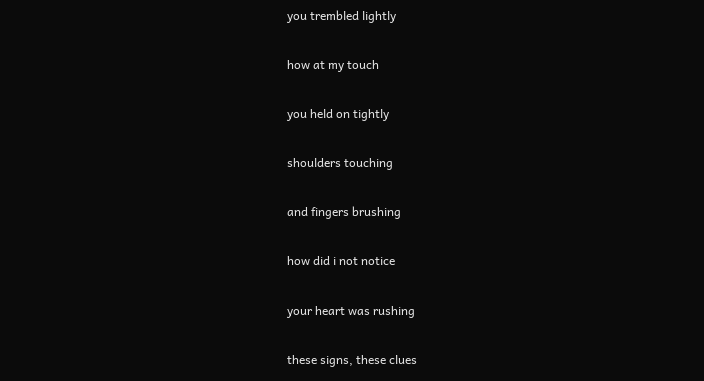you trembled lightly

how at my touch

you held on tightly

shoulders touching

and fingers brushing

how did i not notice

your heart was rushing

these signs, these clues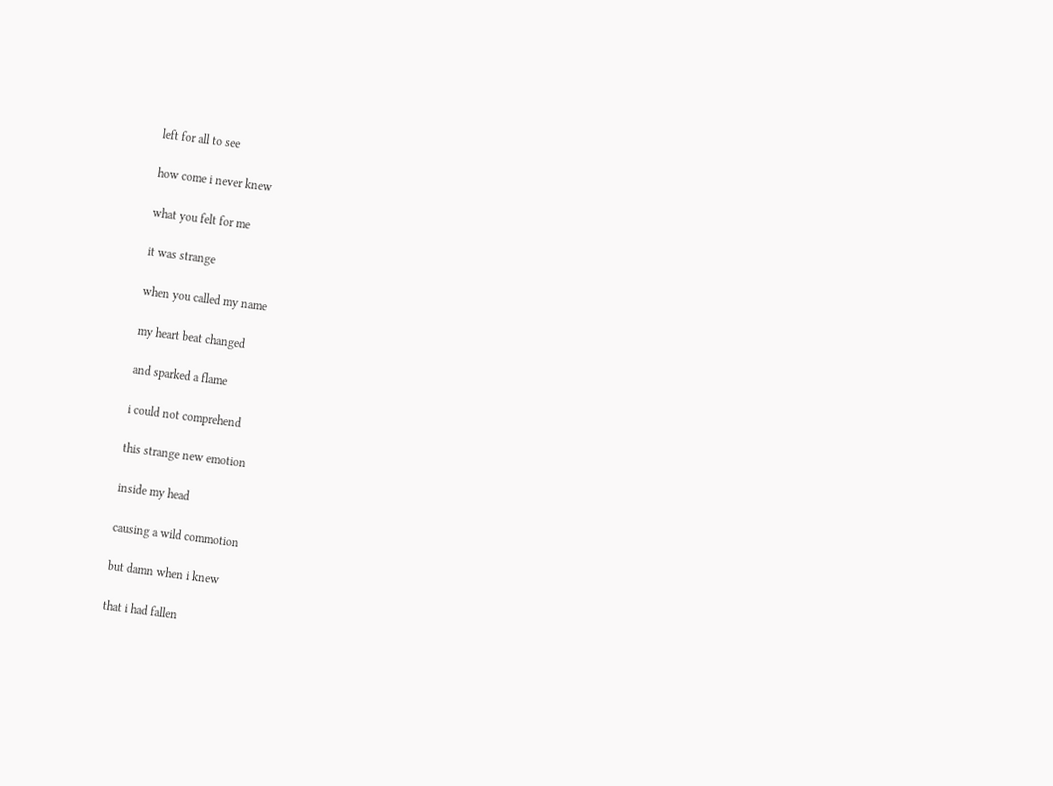left for all to see

how come i never knew

what you felt for me

it was strange

when you called my name

my heart beat changed

and sparked a flame

i could not comprehend

this strange new emotion

inside my head

causing a wild commotion

but damn when i knew

that i had fallen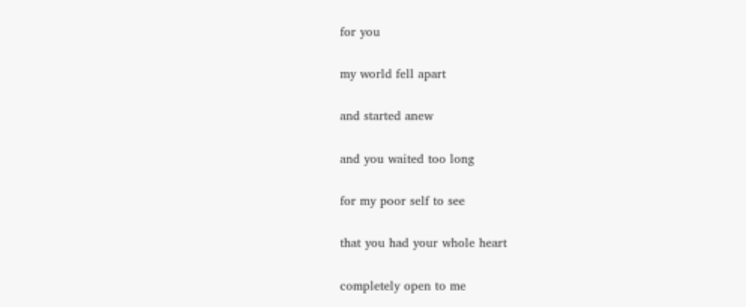for you

my world fell apart

and started anew

and you waited too long

for my poor self to see

that you had your whole heart

completely open to me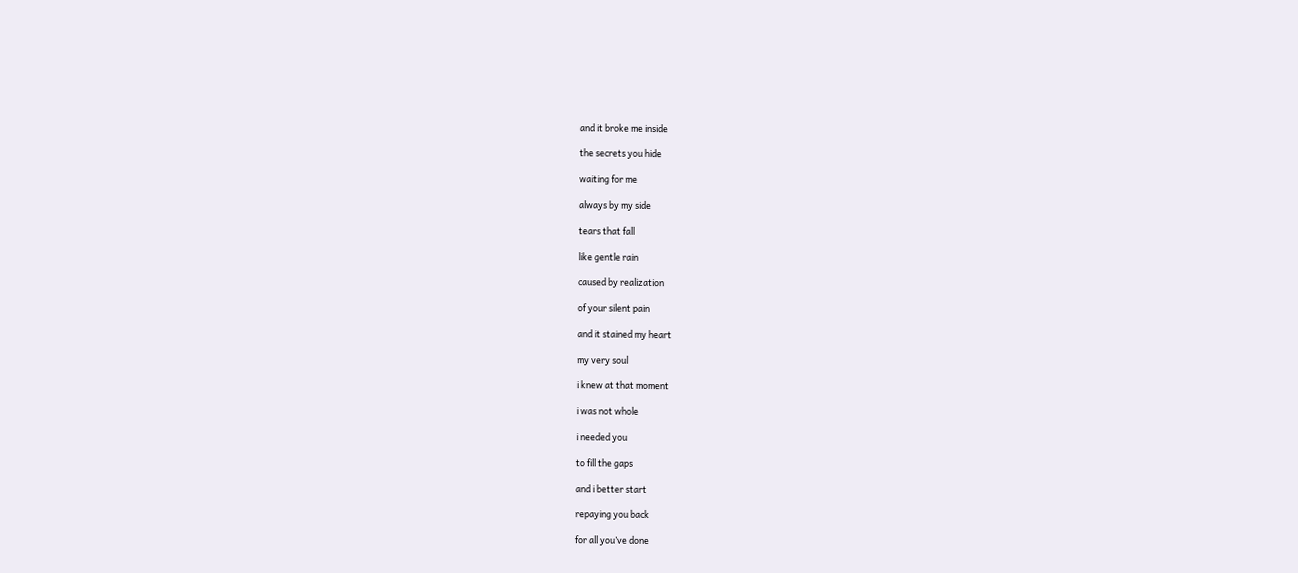and it broke me inside

the secrets you hide

waiting for me

always by my side

tears that fall

like gentle rain

caused by realization

of your silent pain

and it stained my heart

my very soul

i knew at that moment

i was not whole

i needed you

to fill the gaps

and i better start

repaying you back

for all you’ve done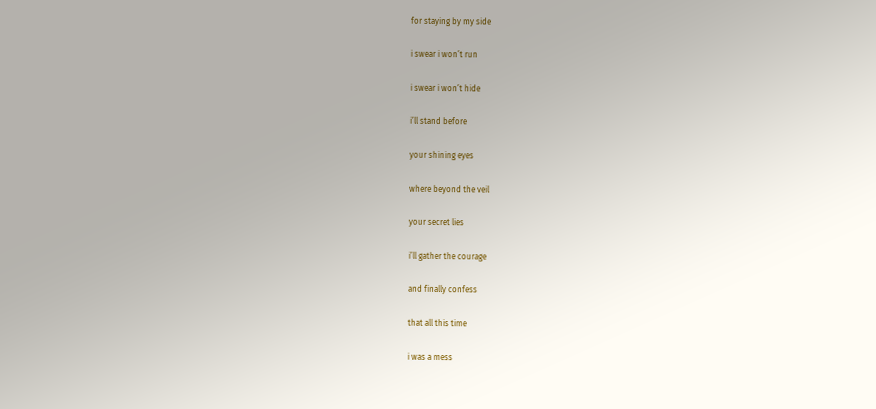for staying by my side

i swear i won’t run

i swear i won’t hide

i’ll stand before

your shining eyes

where beyond the veil

your secret lies

i’ll gather the courage

and finally confess

that all this time

i was a mess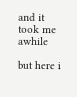and it took me awhile

but here i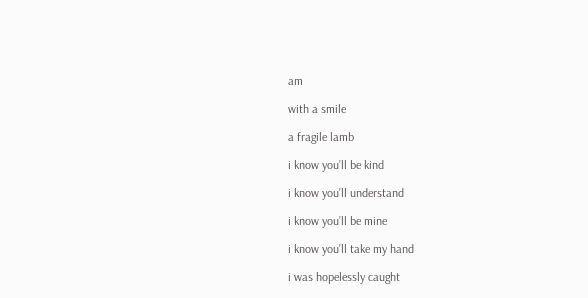am

with a smile

a fragile lamb

i know you’ll be kind

i know you’ll understand

i know you’ll be mine

i know you’ll take my hand

i was hopelessly caught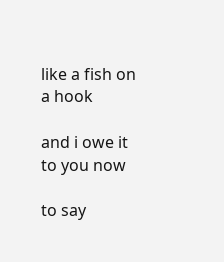like a fish on a hook

and i owe it to you now

to say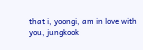that i, yoongi, am in love with you, jungkook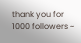thank you for 1000 followers ~